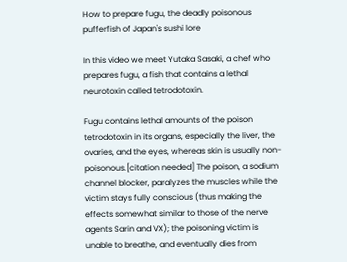How to prepare fugu, the deadly poisonous pufferfish of Japan's sushi lore

In this video we meet Yutaka Sasaki, a chef who prepares fugu, a fish that contains a lethal neurotoxin called tetrodotoxin.

Fugu contains lethal amounts of the poison tetrodotoxin in its organs, especially the liver, the ovaries, and the eyes, whereas skin is usually non-poisonous.[citation needed] The poison, a sodium channel blocker, paralyzes the muscles while the victim stays fully conscious (thus making the effects somewhat similar to those of the nerve agents Sarin and VX); the poisoning victim is unable to breathe, and eventually dies from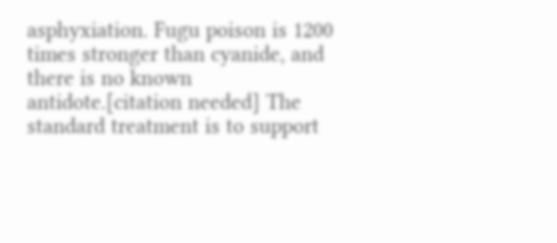asphyxiation. Fugu poison is 1200 times stronger than cyanide, and there is no known antidote.[citation needed] The standard treatment is to support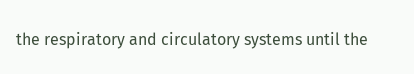the respiratory and circulatory systems until the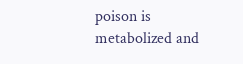poison is metabolized and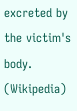excreted by the victim's body. (Wikipedia)